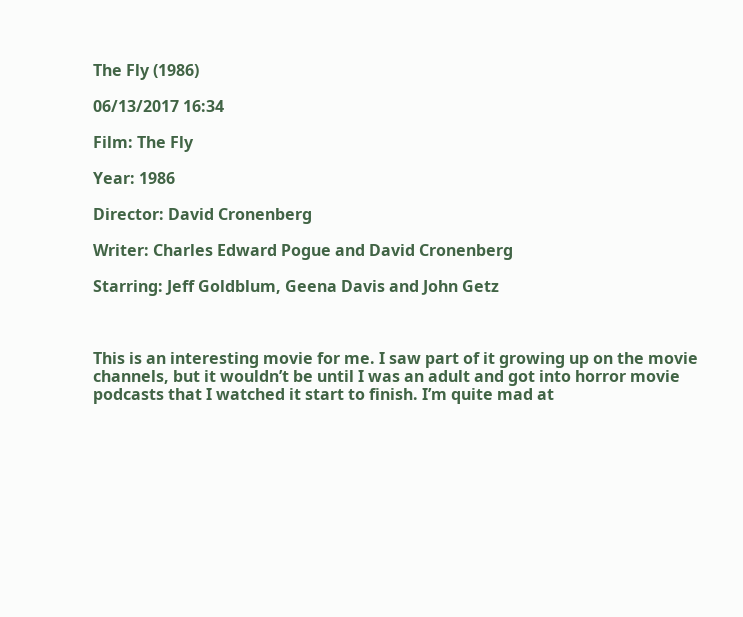The Fly (1986)

06/13/2017 16:34

Film: The Fly

Year: 1986

Director: David Cronenberg

Writer: Charles Edward Pogue and David Cronenberg

Starring: Jeff Goldblum, Geena Davis and John Getz



This is an interesting movie for me. I saw part of it growing up on the movie channels, but it wouldn’t be until I was an adult and got into horror movie podcasts that I watched it start to finish. I’m quite mad at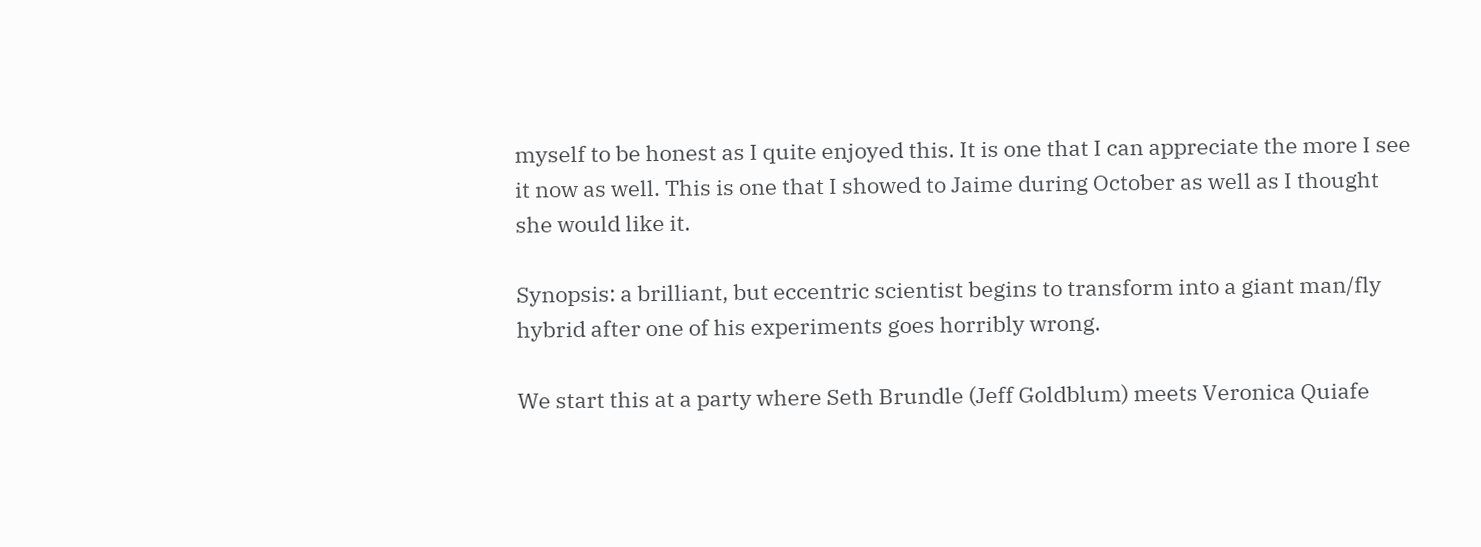myself to be honest as I quite enjoyed this. It is one that I can appreciate the more I see it now as well. This is one that I showed to Jaime during October as well as I thought she would like it.

Synopsis: a brilliant, but eccentric scientist begins to transform into a giant man/fly hybrid after one of his experiments goes horribly wrong.

We start this at a party where Seth Brundle (Jeff Goldblum) meets Veronica Quiafe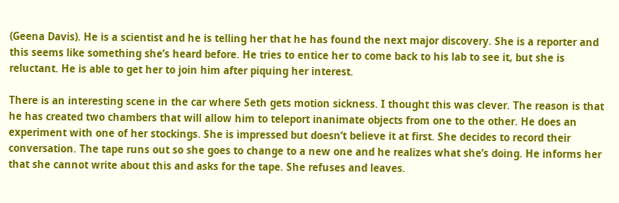(Geena Davis). He is a scientist and he is telling her that he has found the next major discovery. She is a reporter and this seems like something she’s heard before. He tries to entice her to come back to his lab to see it, but she is reluctant. He is able to get her to join him after piquing her interest.

There is an interesting scene in the car where Seth gets motion sickness. I thought this was clever. The reason is that he has created two chambers that will allow him to teleport inanimate objects from one to the other. He does an experiment with one of her stockings. She is impressed but doesn’t believe it at first. She decides to record their conversation. The tape runs out so she goes to change to a new one and he realizes what she’s doing. He informs her that she cannot write about this and asks for the tape. She refuses and leaves.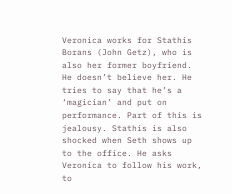Veronica works for Stathis Borans (John Getz), who is also her former boyfriend. He doesn’t believe her. He tries to say that he’s a ‘magician’ and put on performance. Part of this is jealousy. Stathis is also shocked when Seth shows up to the office. He asks Veronica to follow his work, to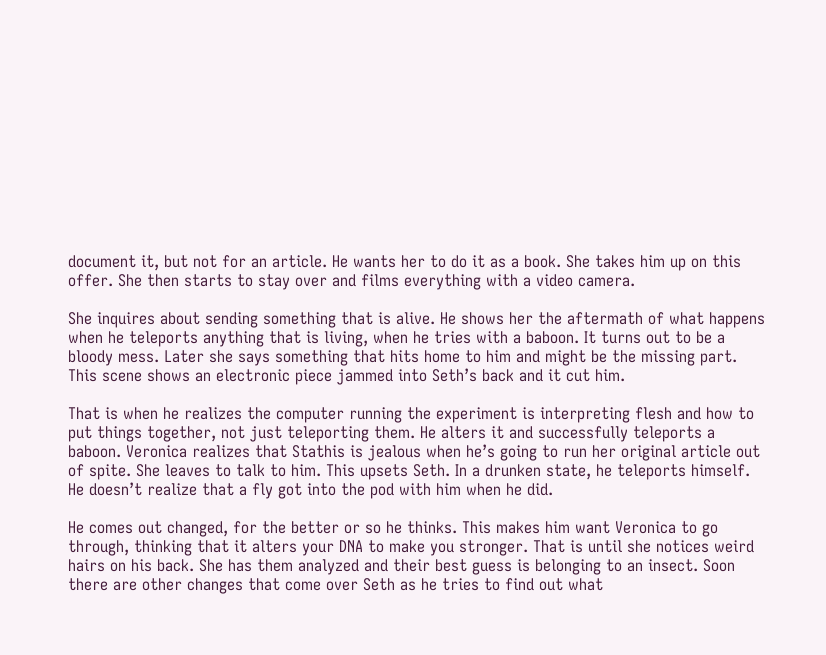document it, but not for an article. He wants her to do it as a book. She takes him up on this offer. She then starts to stay over and films everything with a video camera.

She inquires about sending something that is alive. He shows her the aftermath of what happens when he teleports anything that is living, when he tries with a baboon. It turns out to be a bloody mess. Later she says something that hits home to him and might be the missing part. This scene shows an electronic piece jammed into Seth’s back and it cut him.

That is when he realizes the computer running the experiment is interpreting flesh and how to put things together, not just teleporting them. He alters it and successfully teleports a baboon. Veronica realizes that Stathis is jealous when he’s going to run her original article out of spite. She leaves to talk to him. This upsets Seth. In a drunken state, he teleports himself. He doesn’t realize that a fly got into the pod with him when he did.

He comes out changed, for the better or so he thinks. This makes him want Veronica to go through, thinking that it alters your DNA to make you stronger. That is until she notices weird hairs on his back. She has them analyzed and their best guess is belonging to an insect. Soon there are other changes that come over Seth as he tries to find out what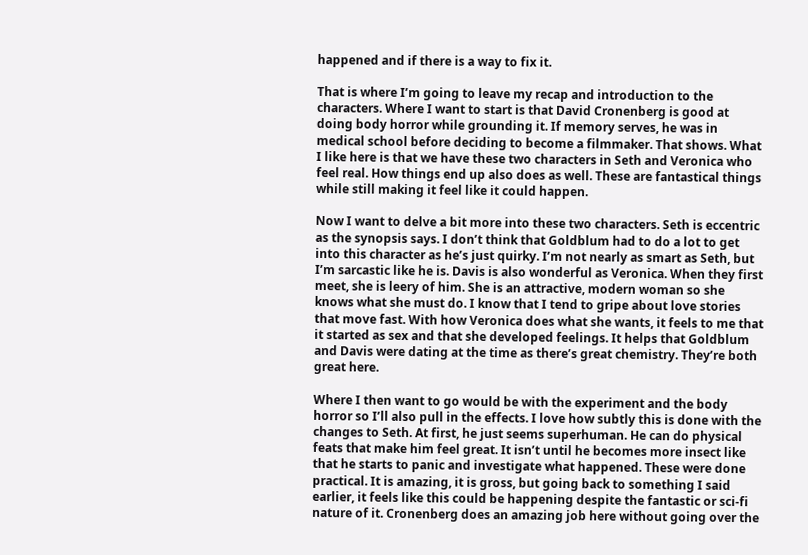happened and if there is a way to fix it.

That is where I’m going to leave my recap and introduction to the characters. Where I want to start is that David Cronenberg is good at doing body horror while grounding it. If memory serves, he was in medical school before deciding to become a filmmaker. That shows. What I like here is that we have these two characters in Seth and Veronica who feel real. How things end up also does as well. These are fantastical things while still making it feel like it could happen.

Now I want to delve a bit more into these two characters. Seth is eccentric as the synopsis says. I don’t think that Goldblum had to do a lot to get into this character as he’s just quirky. I’m not nearly as smart as Seth, but I’m sarcastic like he is. Davis is also wonderful as Veronica. When they first meet, she is leery of him. She is an attractive, modern woman so she knows what she must do. I know that I tend to gripe about love stories that move fast. With how Veronica does what she wants, it feels to me that it started as sex and that she developed feelings. It helps that Goldblum and Davis were dating at the time as there’s great chemistry. They’re both great here.

Where I then want to go would be with the experiment and the body horror so I’ll also pull in the effects. I love how subtly this is done with the changes to Seth. At first, he just seems superhuman. He can do physical feats that make him feel great. It isn’t until he becomes more insect like that he starts to panic and investigate what happened. These were done practical. It is amazing, it is gross, but going back to something I said earlier, it feels like this could be happening despite the fantastic or sci-fi nature of it. Cronenberg does an amazing job here without going over the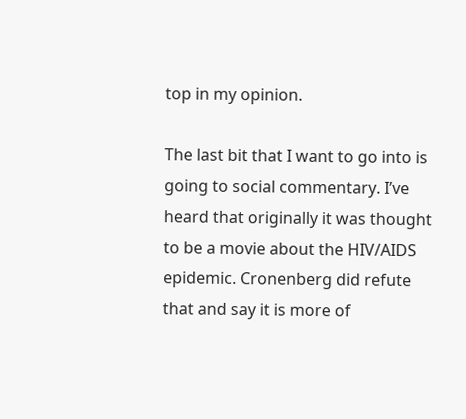top in my opinion.

The last bit that I want to go into is going to social commentary. I’ve heard that originally it was thought to be a movie about the HIV/AIDS epidemic. Cronenberg did refute that and say it is more of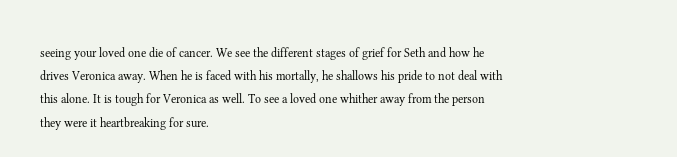seeing your loved one die of cancer. We see the different stages of grief for Seth and how he drives Veronica away. When he is faced with his mortally, he shallows his pride to not deal with this alone. It is tough for Veronica as well. To see a loved one whither away from the person they were it heartbreaking for sure.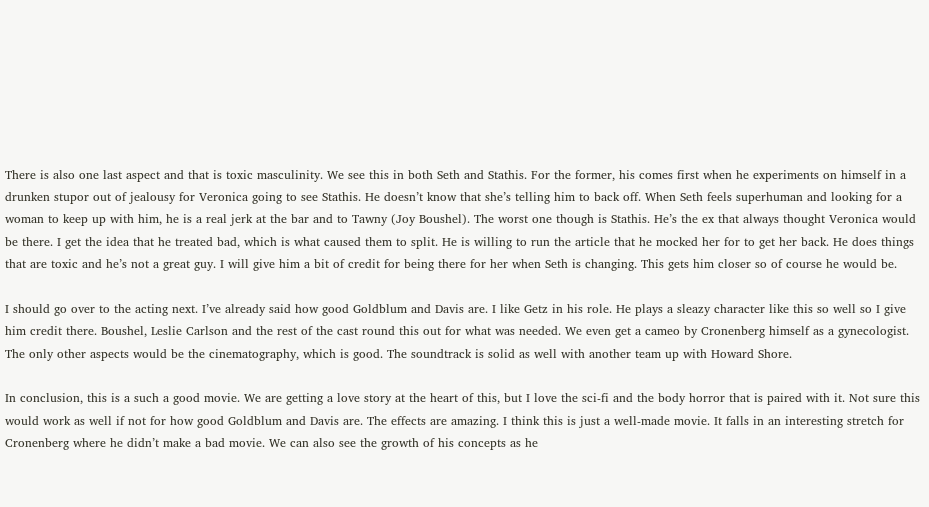There is also one last aspect and that is toxic masculinity. We see this in both Seth and Stathis. For the former, his comes first when he experiments on himself in a drunken stupor out of jealousy for Veronica going to see Stathis. He doesn’t know that she’s telling him to back off. When Seth feels superhuman and looking for a woman to keep up with him, he is a real jerk at the bar and to Tawny (Joy Boushel). The worst one though is Stathis. He’s the ex that always thought Veronica would be there. I get the idea that he treated bad, which is what caused them to split. He is willing to run the article that he mocked her for to get her back. He does things that are toxic and he’s not a great guy. I will give him a bit of credit for being there for her when Seth is changing. This gets him closer so of course he would be.

I should go over to the acting next. I’ve already said how good Goldblum and Davis are. I like Getz in his role. He plays a sleazy character like this so well so I give him credit there. Boushel, Leslie Carlson and the rest of the cast round this out for what was needed. We even get a cameo by Cronenberg himself as a gynecologist. The only other aspects would be the cinematography, which is good. The soundtrack is solid as well with another team up with Howard Shore.

In conclusion, this is a such a good movie. We are getting a love story at the heart of this, but I love the sci-fi and the body horror that is paired with it. Not sure this would work as well if not for how good Goldblum and Davis are. The effects are amazing. I think this is just a well-made movie. It falls in an interesting stretch for Cronenberg where he didn’t make a bad movie. We can also see the growth of his concepts as he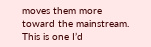moves them more toward the mainstream. This is one I’d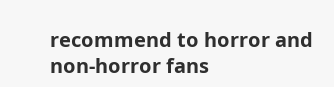recommend to horror and non-horror fans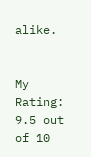alike.


My Rating: 9.5 out of 10